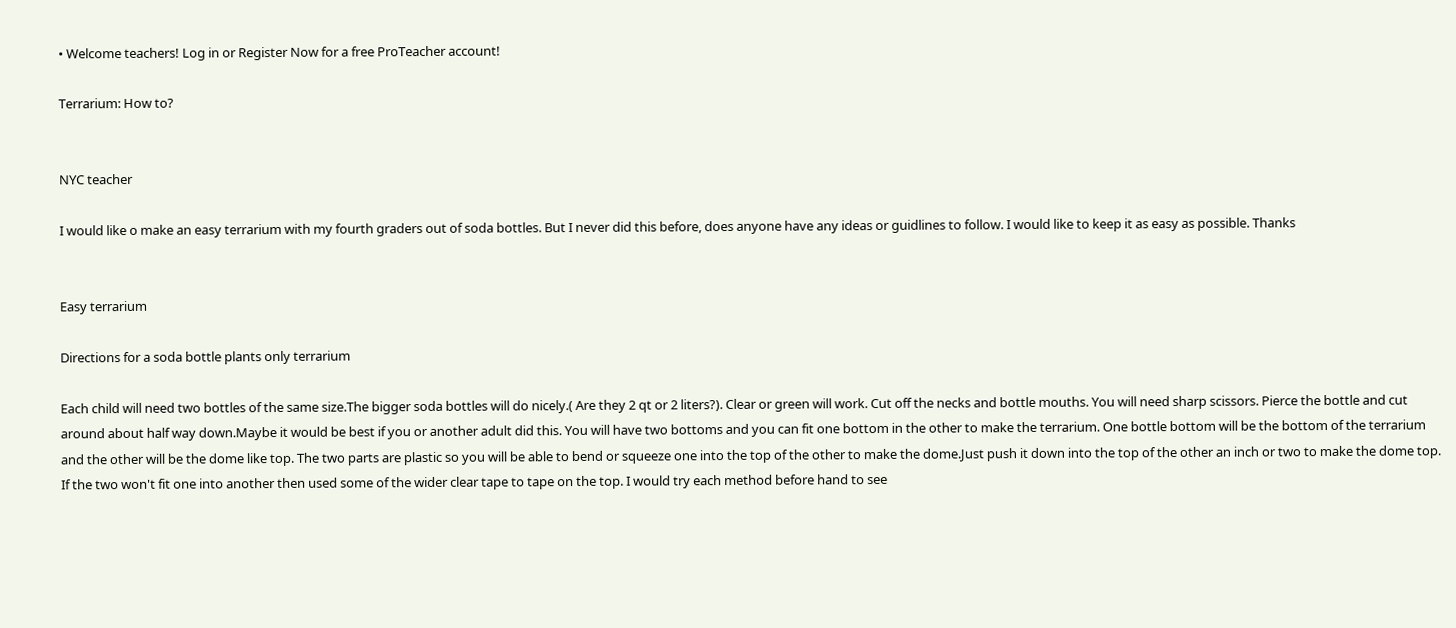• Welcome teachers! Log in or Register Now for a free ProTeacher account!

Terrarium: How to?


NYC teacher

I would like o make an easy terrarium with my fourth graders out of soda bottles. But I never did this before, does anyone have any ideas or guidlines to follow. I would like to keep it as easy as possible. Thanks


Easy terrarium

Directions for a soda bottle plants only terrarium

Each child will need two bottles of the same size.The bigger soda bottles will do nicely.( Are they 2 qt or 2 liters?). Clear or green will work. Cut off the necks and bottle mouths. You will need sharp scissors. Pierce the bottle and cut around about half way down.Maybe it would be best if you or another adult did this. You will have two bottoms and you can fit one bottom in the other to make the terrarium. One bottle bottom will be the bottom of the terrarium and the other will be the dome like top. The two parts are plastic so you will be able to bend or squeeze one into the top of the other to make the dome.Just push it down into the top of the other an inch or two to make the dome top. If the two won't fit one into another then used some of the wider clear tape to tape on the top. I would try each method before hand to see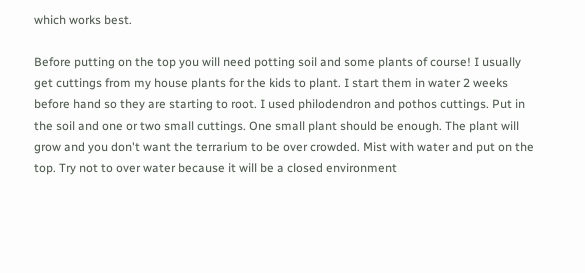which works best.

Before putting on the top you will need potting soil and some plants of course! I usually get cuttings from my house plants for the kids to plant. I start them in water 2 weeks before hand so they are starting to root. I used philodendron and pothos cuttings. Put in the soil and one or two small cuttings. One small plant should be enough. The plant will grow and you don't want the terrarium to be over crowded. Mist with water and put on the top. Try not to over water because it will be a closed environment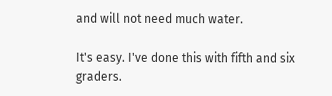and will not need much water.

It's easy. I've done this with fifth and six graders.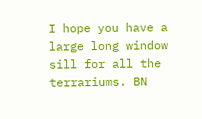I hope you have a large long window sill for all the terrariums. BN